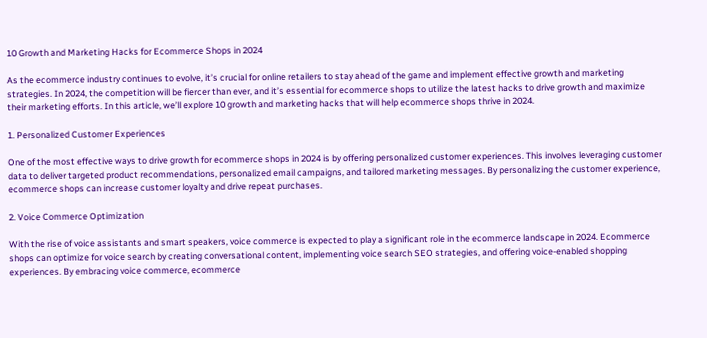10 Growth and Marketing Hacks for Ecommerce Shops in 2024

As the ecommerce industry continues to evolve, it’s crucial for online retailers to stay ahead of the game and implement effective growth and marketing strategies. In 2024, the competition will be fiercer than ever, and it’s essential for ecommerce shops to utilize the latest hacks to drive growth and maximize their marketing efforts. In this article, we’ll explore 10 growth and marketing hacks that will help ecommerce shops thrive in 2024.

1. Personalized Customer Experiences

One of the most effective ways to drive growth for ecommerce shops in 2024 is by offering personalized customer experiences. This involves leveraging customer data to deliver targeted product recommendations, personalized email campaigns, and tailored marketing messages. By personalizing the customer experience, ecommerce shops can increase customer loyalty and drive repeat purchases.

2. Voice Commerce Optimization

With the rise of voice assistants and smart speakers, voice commerce is expected to play a significant role in the ecommerce landscape in 2024. Ecommerce shops can optimize for voice search by creating conversational content, implementing voice search SEO strategies, and offering voice-enabled shopping experiences. By embracing voice commerce, ecommerce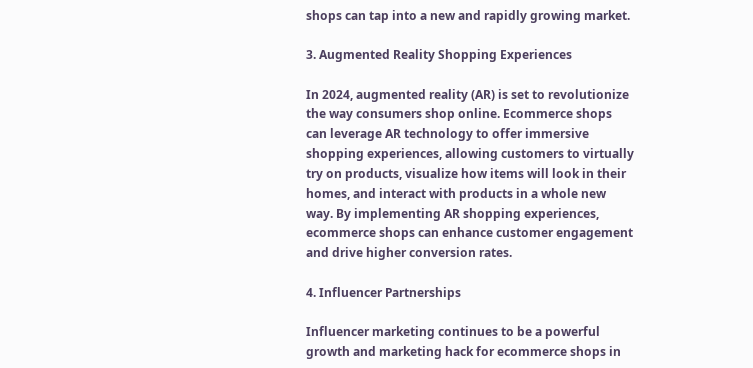shops can tap into a new and rapidly growing market.

3. Augmented Reality Shopping Experiences

In 2024, augmented reality (AR) is set to revolutionize the way consumers shop online. Ecommerce shops can leverage AR technology to offer immersive shopping experiences, allowing customers to virtually try on products, visualize how items will look in their homes, and interact with products in a whole new way. By implementing AR shopping experiences, ecommerce shops can enhance customer engagement and drive higher conversion rates.

4. Influencer Partnerships

Influencer marketing continues to be a powerful growth and marketing hack for ecommerce shops in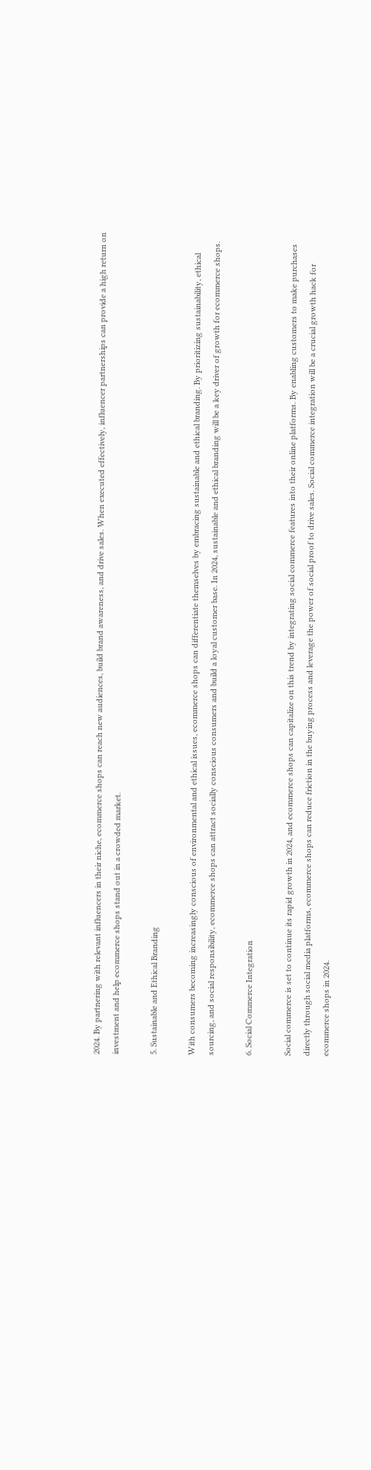2024. By partnering with relevant influencers in their niche, ecommerce shops can reach new audiences, build brand awareness, and drive sales. When executed effectively, influencer partnerships can provide a high return on investment and help ecommerce shops stand out in a crowded market.

5. Sustainable and Ethical Branding

With consumers becoming increasingly conscious of environmental and ethical issues, ecommerce shops can differentiate themselves by embracing sustainable and ethical branding. By prioritizing sustainability, ethical sourcing, and social responsibility, ecommerce shops can attract socially conscious consumers and build a loyal customer base. In 2024, sustainable and ethical branding will be a key driver of growth for ecommerce shops.

6. Social Commerce Integration

Social commerce is set to continue its rapid growth in 2024, and ecommerce shops can capitalize on this trend by integrating social commerce features into their online platforms. By enabling customers to make purchases directly through social media platforms, ecommerce shops can reduce friction in the buying process and leverage the power of social proof to drive sales. Social commerce integration will be a crucial growth hack for ecommerce shops in 2024.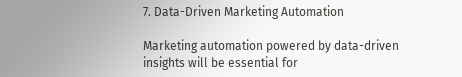7. Data-Driven Marketing Automation

Marketing automation powered by data-driven insights will be essential for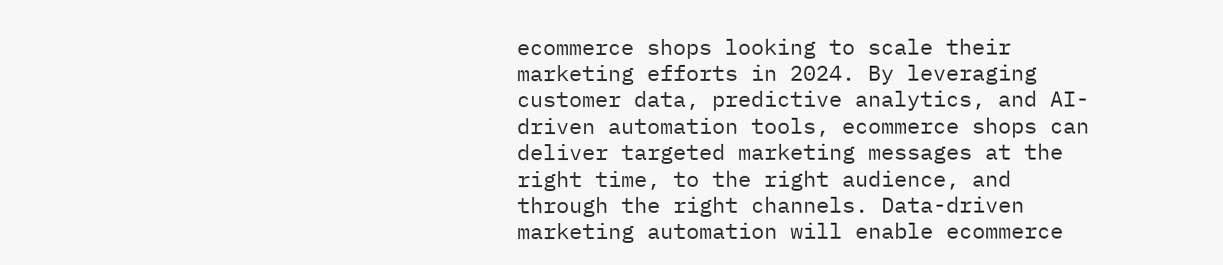ecommerce shops looking to scale their marketing efforts in 2024. By leveraging customer data, predictive analytics, and AI-driven automation tools, ecommerce shops can deliver targeted marketing messages at the right time, to the right audience, and through the right channels. Data-driven marketing automation will enable ecommerce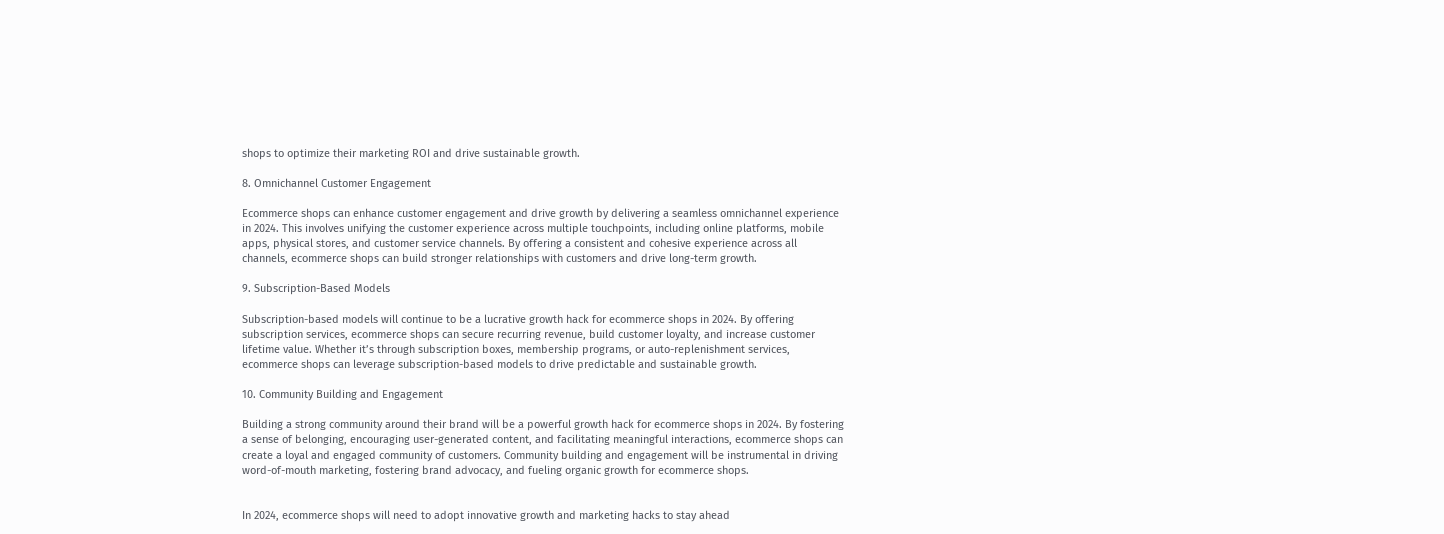shops to optimize their marketing ROI and drive sustainable growth.

8. Omnichannel Customer Engagement

Ecommerce shops can enhance customer engagement and drive growth by delivering a seamless omnichannel experience in 2024. This involves unifying the customer experience across multiple touchpoints, including online platforms, mobile apps, physical stores, and customer service channels. By offering a consistent and cohesive experience across all channels, ecommerce shops can build stronger relationships with customers and drive long-term growth.

9. Subscription-Based Models

Subscription-based models will continue to be a lucrative growth hack for ecommerce shops in 2024. By offering subscription services, ecommerce shops can secure recurring revenue, build customer loyalty, and increase customer lifetime value. Whether it’s through subscription boxes, membership programs, or auto-replenishment services, ecommerce shops can leverage subscription-based models to drive predictable and sustainable growth.

10. Community Building and Engagement

Building a strong community around their brand will be a powerful growth hack for ecommerce shops in 2024. By fostering a sense of belonging, encouraging user-generated content, and facilitating meaningful interactions, ecommerce shops can create a loyal and engaged community of customers. Community building and engagement will be instrumental in driving word-of-mouth marketing, fostering brand advocacy, and fueling organic growth for ecommerce shops.


In 2024, ecommerce shops will need to adopt innovative growth and marketing hacks to stay ahead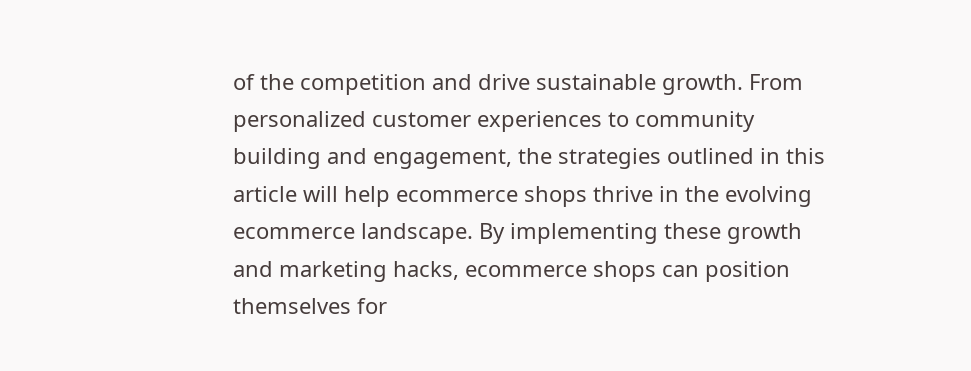of the competition and drive sustainable growth. From personalized customer experiences to community building and engagement, the strategies outlined in this article will help ecommerce shops thrive in the evolving ecommerce landscape. By implementing these growth and marketing hacks, ecommerce shops can position themselves for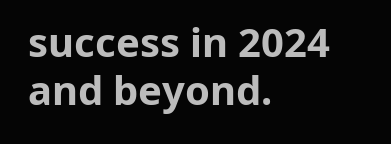success in 2024 and beyond.